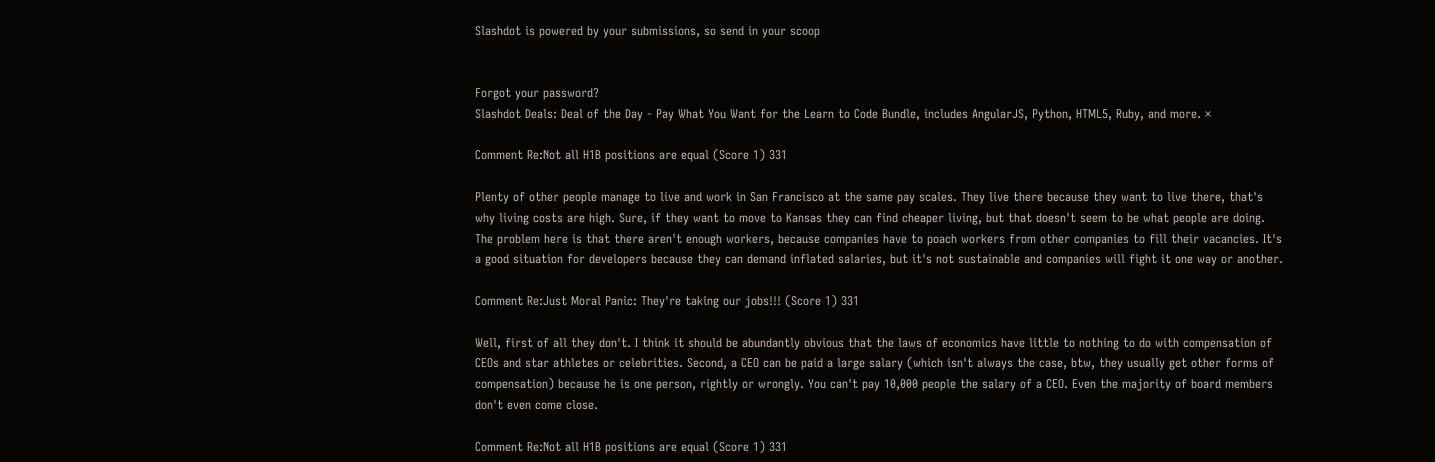Slashdot is powered by your submissions, so send in your scoop


Forgot your password?
Slashdot Deals: Deal of the Day - Pay What You Want for the Learn to Code Bundle, includes AngularJS, Python, HTML5, Ruby, and more. ×

Comment Re:Not all H1B positions are equal (Score 1) 331

Plenty of other people manage to live and work in San Francisco at the same pay scales. They live there because they want to live there, that's why living costs are high. Sure, if they want to move to Kansas they can find cheaper living, but that doesn't seem to be what people are doing. The problem here is that there aren't enough workers, because companies have to poach workers from other companies to fill their vacancies. It's a good situation for developers because they can demand inflated salaries, but it's not sustainable and companies will fight it one way or another.

Comment Re:Just Moral Panic: They're taking our jobs!!! (Score 1) 331

Well, first of all they don't. I think it should be abundantly obvious that the laws of economics have little to nothing to do with compensation of CEOs and star athletes or celebrities. Second, a CEO can be paid a large salary (which isn't always the case, btw, they usually get other forms of compensation) because he is one person, rightly or wrongly. You can't pay 10,000 people the salary of a CEO. Even the majority of board members don't even come close.

Comment Re:Not all H1B positions are equal (Score 1) 331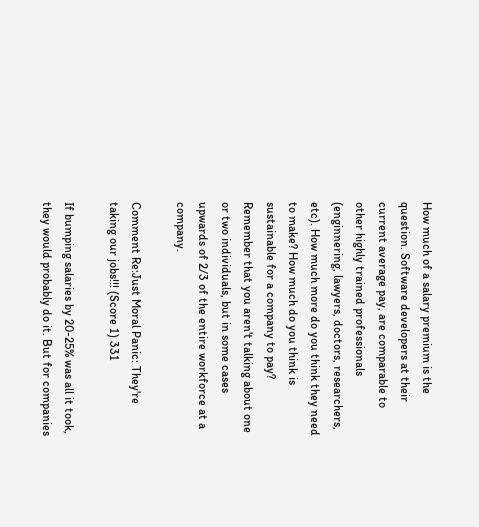How much of a salary premium is the question. Software developers at their current average pay, are comparable to other highly trained professionals (enginnering, lawyers, doctors, researchers, etc). How much more do you think they need to make? How much do you think is sustainable for a company to pay? Remember that you aren't talking about one or two individuals, but in some cases upwards of 2/3 of the entire workforce at a company.

Comment Re:Just Moral Panic: They're taking our jobs!!! (Score 1) 331

If bumping salaries by 20-25% was all it took, they would probably do it. But for companies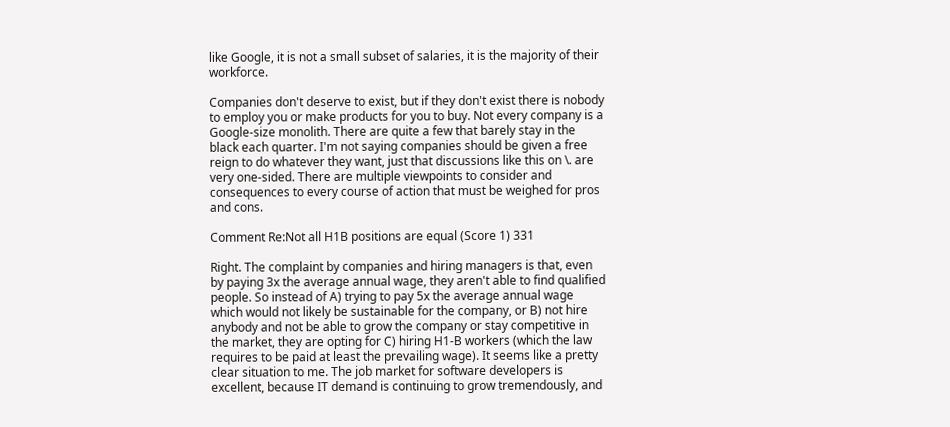like Google, it is not a small subset of salaries, it is the majority of their workforce.

Companies don't deserve to exist, but if they don't exist there is nobody to employ you or make products for you to buy. Not every company is a Google-size monolith. There are quite a few that barely stay in the black each quarter. I'm not saying companies should be given a free reign to do whatever they want, just that discussions like this on \. are very one-sided. There are multiple viewpoints to consider and consequences to every course of action that must be weighed for pros and cons.

Comment Re:Not all H1B positions are equal (Score 1) 331

Right. The complaint by companies and hiring managers is that, even by paying 3x the average annual wage, they aren't able to find qualified people. So instead of A) trying to pay 5x the average annual wage which would not likely be sustainable for the company, or B) not hire anybody and not be able to grow the company or stay competitive in the market, they are opting for C) hiring H1-B workers (which the law requires to be paid at least the prevailing wage). It seems like a pretty clear situation to me. The job market for software developers is excellent, because IT demand is continuing to grow tremendously, and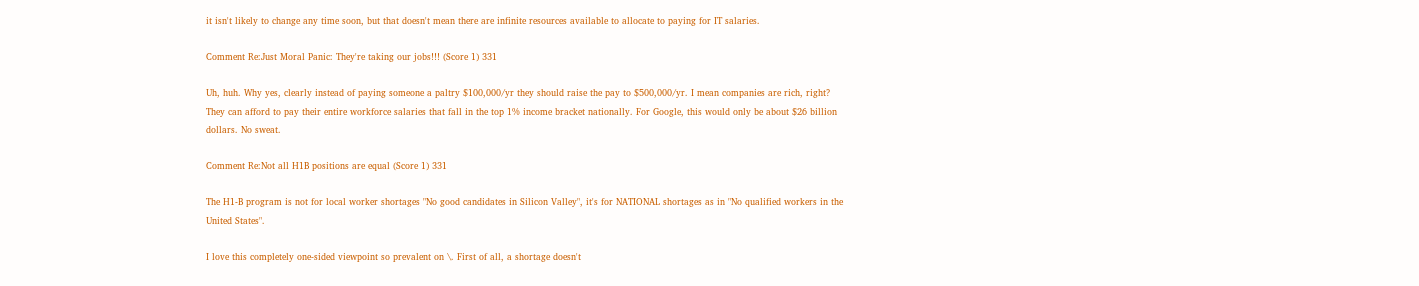it isn't likely to change any time soon, but that doesn't mean there are infinite resources available to allocate to paying for IT salaries.

Comment Re:Just Moral Panic: They're taking our jobs!!! (Score 1) 331

Uh, huh. Why yes, clearly instead of paying someone a paltry $100,000/yr they should raise the pay to $500,000/yr. I mean companies are rich, right? They can afford to pay their entire workforce salaries that fall in the top 1% income bracket nationally. For Google, this would only be about $26 billion dollars. No sweat.

Comment Re:Not all H1B positions are equal (Score 1) 331

The H1-B program is not for local worker shortages "No good candidates in Silicon Valley", it's for NATIONAL shortages as in "No qualified workers in the United States".

I love this completely one-sided viewpoint so prevalent on \. First of all, a shortage doesn't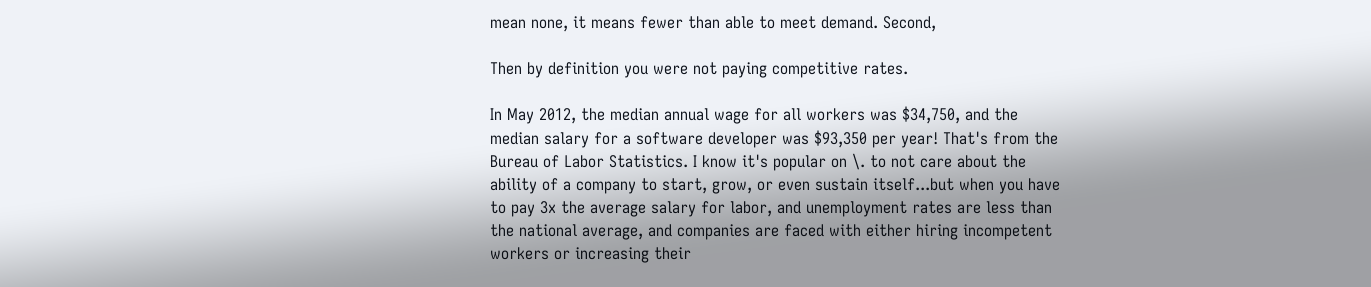mean none, it means fewer than able to meet demand. Second,

Then by definition you were not paying competitive rates.

In May 2012, the median annual wage for all workers was $34,750, and the median salary for a software developer was $93,350 per year! That's from the Bureau of Labor Statistics. I know it's popular on \. to not care about the ability of a company to start, grow, or even sustain itself...but when you have to pay 3x the average salary for labor, and unemployment rates are less than the national average, and companies are faced with either hiring incompetent workers or increasing their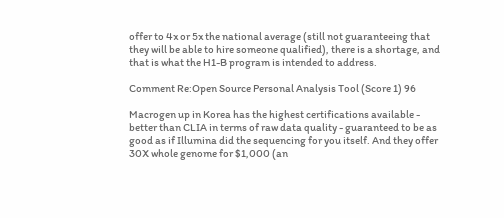offer to 4x or 5x the national average (still not guaranteeing that they will be able to hire someone qualified), there is a shortage, and that is what the H1-B program is intended to address.

Comment Re:Open Source Personal Analysis Tool (Score 1) 96

Macrogen up in Korea has the highest certifications available - better than CLIA in terms of raw data quality - guaranteed to be as good as if Illumina did the sequencing for you itself. And they offer 30X whole genome for $1,000 (an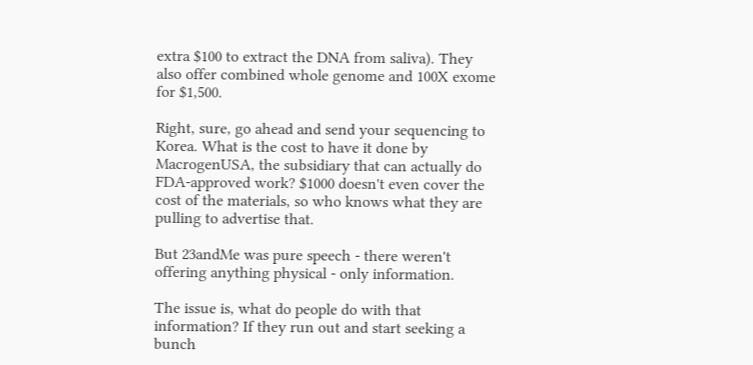extra $100 to extract the DNA from saliva). They also offer combined whole genome and 100X exome for $1,500.

Right, sure, go ahead and send your sequencing to Korea. What is the cost to have it done by MacrogenUSA, the subsidiary that can actually do FDA-approved work? $1000 doesn't even cover the cost of the materials, so who knows what they are pulling to advertise that.

But 23andMe was pure speech - there weren't offering anything physical - only information.

The issue is, what do people do with that information? If they run out and start seeking a bunch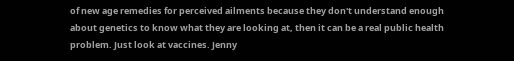of new age remedies for perceived ailments because they don't understand enough about genetics to know what they are looking at, then it can be a real public health problem. Just look at vaccines. Jenny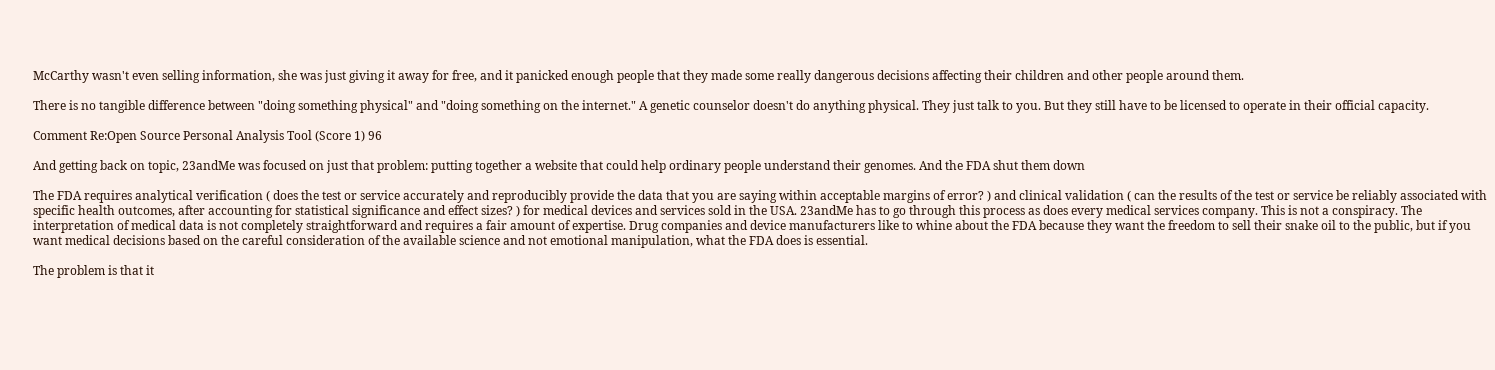McCarthy wasn't even selling information, she was just giving it away for free, and it panicked enough people that they made some really dangerous decisions affecting their children and other people around them.

There is no tangible difference between "doing something physical" and "doing something on the internet." A genetic counselor doesn't do anything physical. They just talk to you. But they still have to be licensed to operate in their official capacity.

Comment Re:Open Source Personal Analysis Tool (Score 1) 96

And getting back on topic, 23andMe was focused on just that problem: putting together a website that could help ordinary people understand their genomes. And the FDA shut them down

The FDA requires analytical verification ( does the test or service accurately and reproducibly provide the data that you are saying within acceptable margins of error? ) and clinical validation ( can the results of the test or service be reliably associated with specific health outcomes, after accounting for statistical significance and effect sizes? ) for medical devices and services sold in the USA. 23andMe has to go through this process as does every medical services company. This is not a conspiracy. The interpretation of medical data is not completely straightforward and requires a fair amount of expertise. Drug companies and device manufacturers like to whine about the FDA because they want the freedom to sell their snake oil to the public, but if you want medical decisions based on the careful consideration of the available science and not emotional manipulation, what the FDA does is essential.

The problem is that it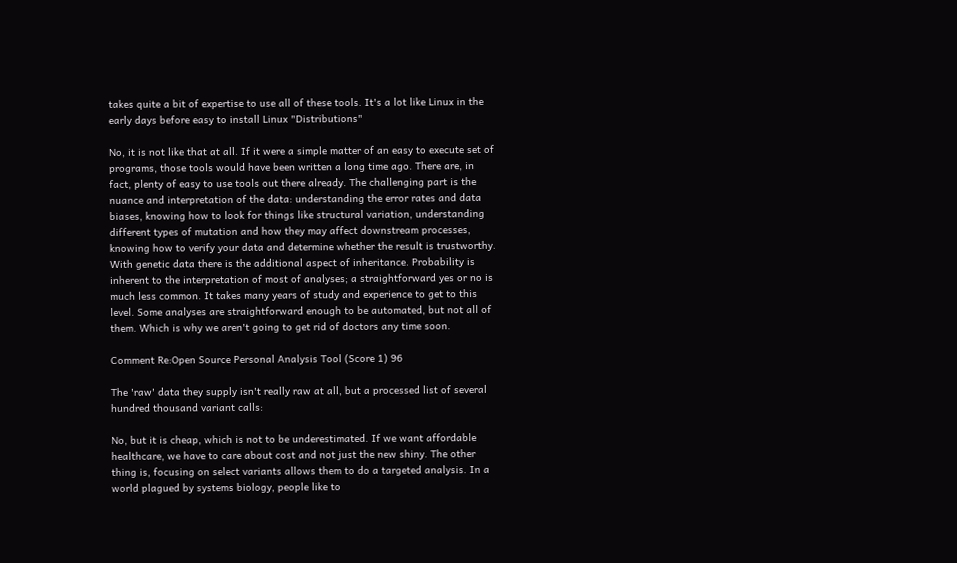takes quite a bit of expertise to use all of these tools. It's a lot like Linux in the early days before easy to install Linux "Distributions"

No, it is not like that at all. If it were a simple matter of an easy to execute set of programs, those tools would have been written a long time ago. There are, in fact, plenty of easy to use tools out there already. The challenging part is the nuance and interpretation of the data: understanding the error rates and data biases, knowing how to look for things like structural variation, understanding different types of mutation and how they may affect downstream processes, knowing how to verify your data and determine whether the result is trustworthy. With genetic data there is the additional aspect of inheritance. Probability is inherent to the interpretation of most of analyses; a straightforward yes or no is much less common. It takes many years of study and experience to get to this level. Some analyses are straightforward enough to be automated, but not all of them. Which is why we aren't going to get rid of doctors any time soon.

Comment Re:Open Source Personal Analysis Tool (Score 1) 96

The 'raw' data they supply isn't really raw at all, but a processed list of several hundred thousand variant calls:

No, but it is cheap, which is not to be underestimated. If we want affordable healthcare, we have to care about cost and not just the new shiny. The other thing is, focusing on select variants allows them to do a targeted analysis. In a world plagued by systems biology, people like to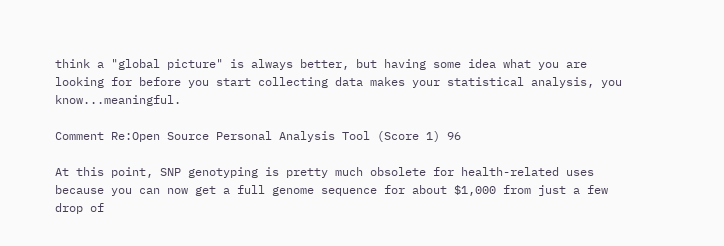think a "global picture" is always better, but having some idea what you are looking for before you start collecting data makes your statistical analysis, you know...meaningful.

Comment Re:Open Source Personal Analysis Tool (Score 1) 96

At this point, SNP genotyping is pretty much obsolete for health-related uses because you can now get a full genome sequence for about $1,000 from just a few drop of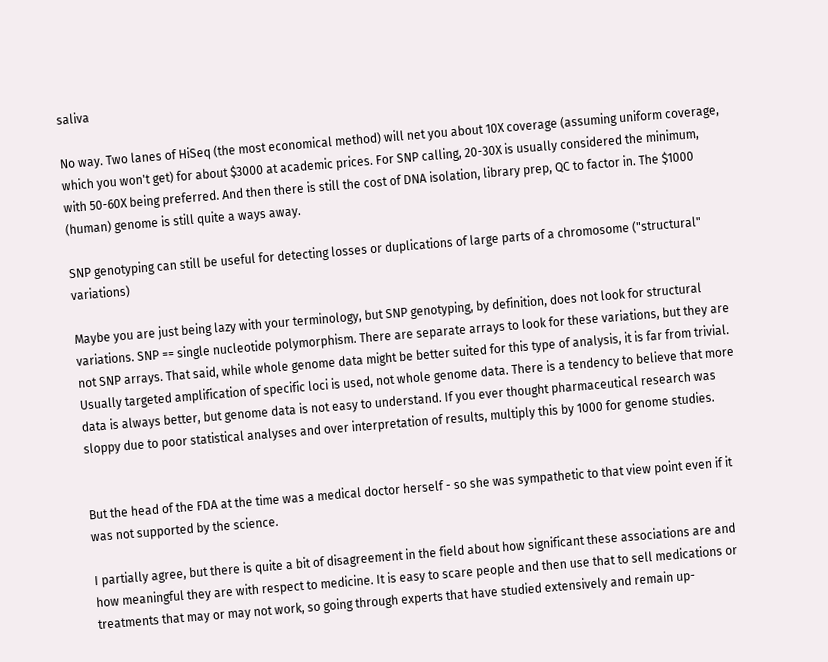saliva

No way. Two lanes of HiSeq (the most economical method) will net you about 10X coverage (assuming uniform coverage, which you won't get) for about $3000 at academic prices. For SNP calling, 20-30X is usually considered the minimum, with 50-60X being preferred. And then there is still the cost of DNA isolation, library prep, QC to factor in. The $1000 (human) genome is still quite a ways away.

SNP genotyping can still be useful for detecting losses or duplications of large parts of a chromosome ("structural" variations)

Maybe you are just being lazy with your terminology, but SNP genotyping, by definition, does not look for structural variations. SNP == single nucleotide polymorphism. There are separate arrays to look for these variations, but they are not SNP arrays. That said, while whole genome data might be better suited for this type of analysis, it is far from trivial. Usually targeted amplification of specific loci is used, not whole genome data. There is a tendency to believe that more data is always better, but genome data is not easy to understand. If you ever thought pharmaceutical research was sloppy due to poor statistical analyses and over interpretation of results, multiply this by 1000 for genome studies.


But the head of the FDA at the time was a medical doctor herself - so she was sympathetic to that view point even if it was not supported by the science.

I partially agree, but there is quite a bit of disagreement in the field about how significant these associations are and how meaningful they are with respect to medicine. It is easy to scare people and then use that to sell medications or treatments that may or may not work, so going through experts that have studied extensively and remain up-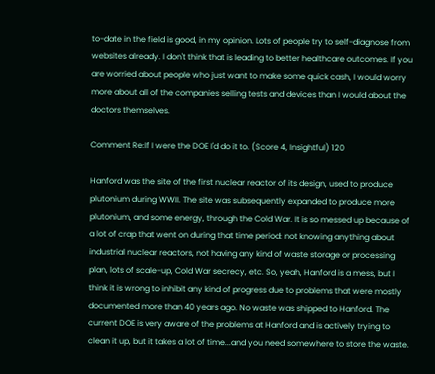to-date in the field is good, in my opinion. Lots of people try to self-diagnose from websites already. I don't think that is leading to better healthcare outcomes. If you are worried about people who just want to make some quick cash, I would worry more about all of the companies selling tests and devices than I would about the doctors themselves.

Comment Re:If I were the DOE I'd do it to. (Score 4, Insightful) 120

Hanford was the site of the first nuclear reactor of its design, used to produce plutonium during WWII. The site was subsequently expanded to produce more plutonium, and some energy, through the Cold War. It is so messed up because of a lot of crap that went on during that time period: not knowing anything about industrial nuclear reactors, not having any kind of waste storage or processing plan, lots of scale-up, Cold War secrecy, etc. So, yeah, Hanford is a mess, but I think it is wrong to inhibit any kind of progress due to problems that were mostly documented more than 40 years ago. No waste was shipped to Hanford. The current DOE is very aware of the problems at Hanford and is actively trying to clean it up, but it takes a lot of time...and you need somewhere to store the waste.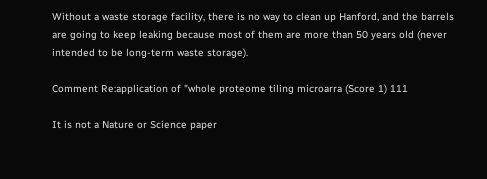Without a waste storage facility, there is no way to clean up Hanford, and the barrels are going to keep leaking because most of them are more than 50 years old (never intended to be long-term waste storage).

Comment Re:application of "whole proteome tiling microarra (Score 1) 111

It is not a Nature or Science paper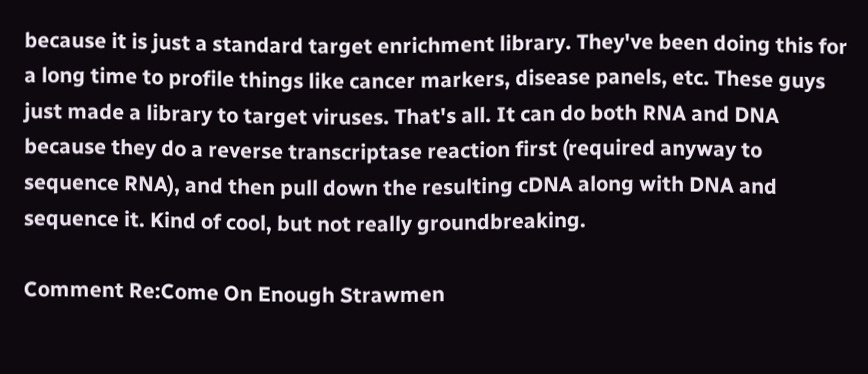because it is just a standard target enrichment library. They've been doing this for a long time to profile things like cancer markers, disease panels, etc. These guys just made a library to target viruses. That's all. It can do both RNA and DNA because they do a reverse transcriptase reaction first (required anyway to sequence RNA), and then pull down the resulting cDNA along with DNA and sequence it. Kind of cool, but not really groundbreaking.

Comment Re:Come On Enough Strawmen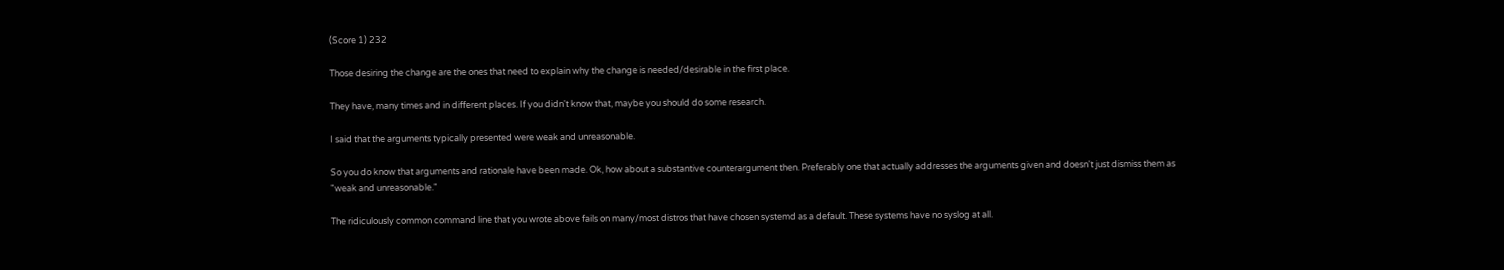(Score 1) 232

Those desiring the change are the ones that need to explain why the change is needed/desirable in the first place.

They have, many times and in different places. If you didn't know that, maybe you should do some research.

I said that the arguments typically presented were weak and unreasonable.

So you do know that arguments and rationale have been made. Ok, how about a substantive counterargument then. Preferably one that actually addresses the arguments given and doesn't just dismiss them as "weak and unreasonable."

The ridiculously common command line that you wrote above fails on many/most distros that have chosen systemd as a default. These systems have no syslog at all.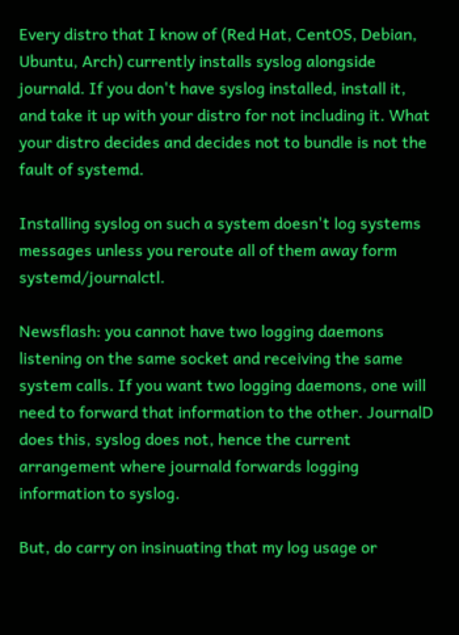Every distro that I know of (Red Hat, CentOS, Debian, Ubuntu, Arch) currently installs syslog alongside journald. If you don't have syslog installed, install it, and take it up with your distro for not including it. What your distro decides and decides not to bundle is not the fault of systemd.

Installing syslog on such a system doesn't log systems messages unless you reroute all of them away form systemd/journalctl.

Newsflash: you cannot have two logging daemons listening on the same socket and receiving the same system calls. If you want two logging daemons, one will need to forward that information to the other. JournalD does this, syslog does not, hence the current arrangement where journald forwards logging information to syslog.

But, do carry on insinuating that my log usage or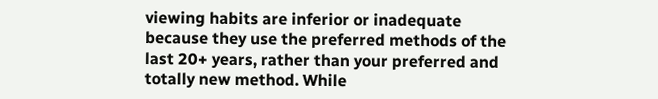viewing habits are inferior or inadequate because they use the preferred methods of the last 20+ years, rather than your preferred and totally new method. While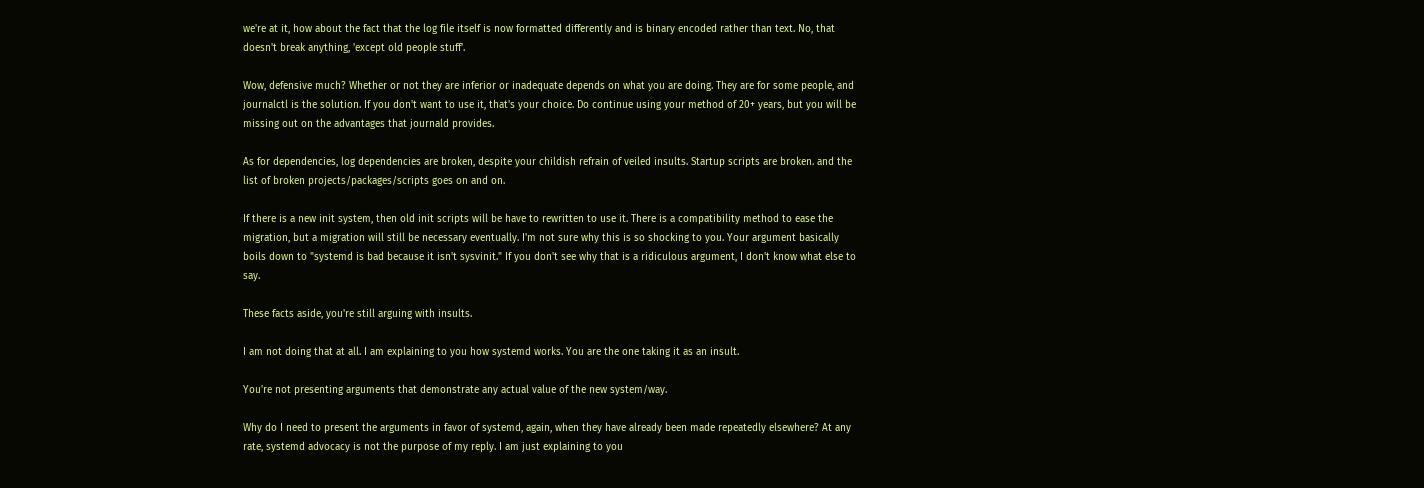we're at it, how about the fact that the log file itself is now formatted differently and is binary encoded rather than text. No, that doesn't break anything, 'except old people stuff'.

Wow, defensive much? Whether or not they are inferior or inadequate depends on what you are doing. They are for some people, and journalctl is the solution. If you don't want to use it, that's your choice. Do continue using your method of 20+ years, but you will be missing out on the advantages that journald provides.

As for dependencies, log dependencies are broken, despite your childish refrain of veiled insults. Startup scripts are broken. and the list of broken projects/packages/scripts goes on and on.

If there is a new init system, then old init scripts will be have to rewritten to use it. There is a compatibility method to ease the migration, but a migration will still be necessary eventually. I'm not sure why this is so shocking to you. Your argument basically boils down to "systemd is bad because it isn't sysvinit." If you don't see why that is a ridiculous argument, I don't know what else to say.

These facts aside, you're still arguing with insults.

I am not doing that at all. I am explaining to you how systemd works. You are the one taking it as an insult.

You're not presenting arguments that demonstrate any actual value of the new system/way.

Why do I need to present the arguments in favor of systemd, again, when they have already been made repeatedly elsewhere? At any rate, systemd advocacy is not the purpose of my reply. I am just explaining to you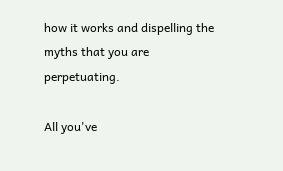how it works and dispelling the myths that you are perpetuating.

All you've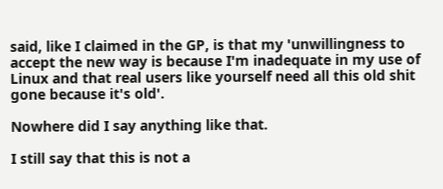said, like I claimed in the GP, is that my 'unwillingness to accept the new way is because I'm inadequate in my use of Linux and that real users like yourself need all this old shit gone because it's old'.

Nowhere did I say anything like that.

I still say that this is not a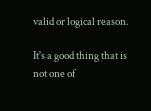valid or logical reason.

It's a good thing that is not one of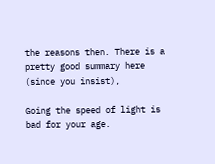the reasons then. There is a pretty good summary here (since you insist),

Going the speed of light is bad for your age.